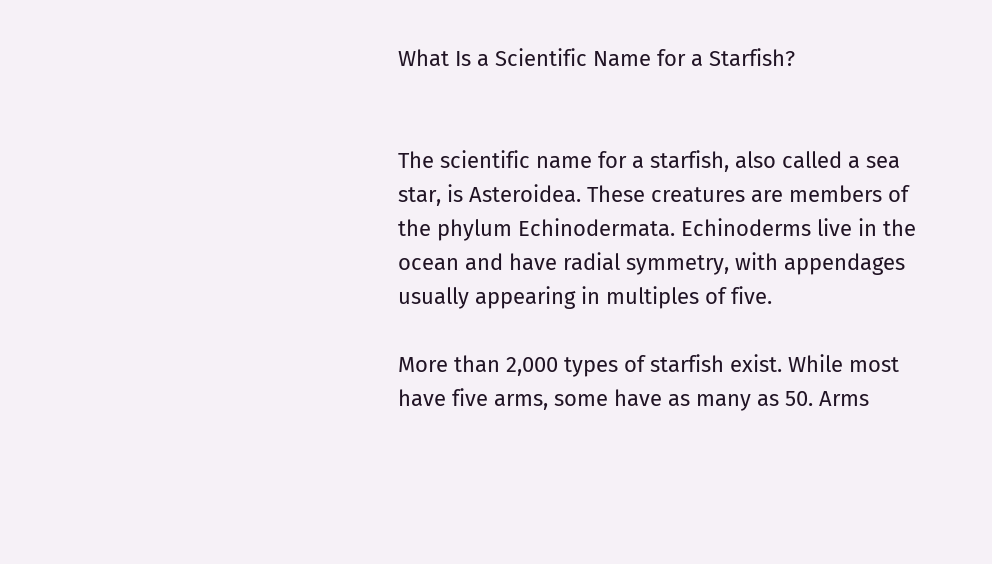What Is a Scientific Name for a Starfish?


The scientific name for a starfish, also called a sea star, is Asteroidea. These creatures are members of the phylum Echinodermata. Echinoderms live in the ocean and have radial symmetry, with appendages usually appearing in multiples of five.

More than 2,000 types of starfish exist. While most have five arms, some have as many as 50. Arms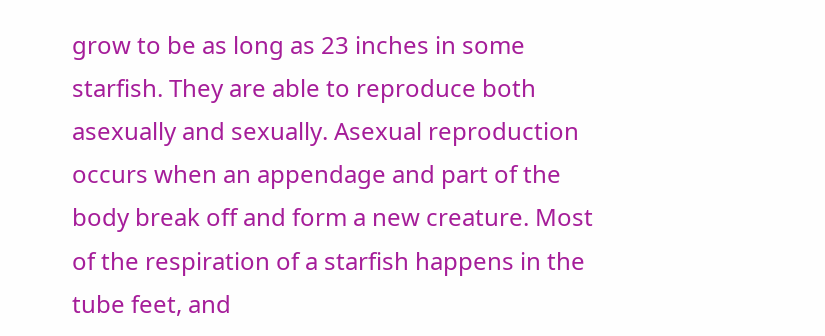grow to be as long as 23 inches in some starfish. They are able to reproduce both asexually and sexually. Asexual reproduction occurs when an appendage and part of the body break off and form a new creature. Most of the respiration of a starfish happens in the tube feet, and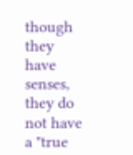though they have senses, they do not have a "true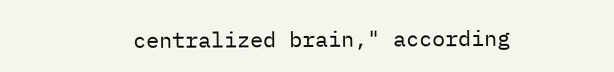centralized brain," according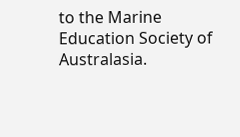to the Marine Education Society of Australasia.